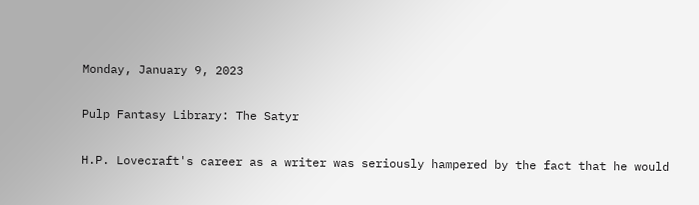Monday, January 9, 2023

Pulp Fantasy Library: The Satyr

H.P. Lovecraft's career as a writer was seriously hampered by the fact that he would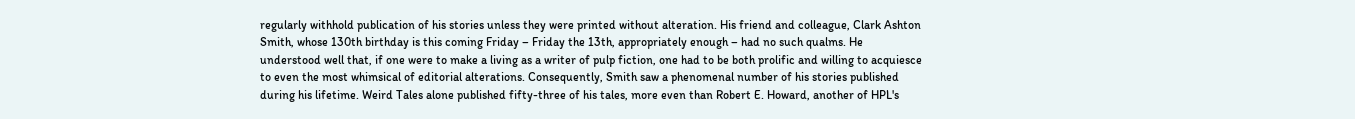regularly withhold publication of his stories unless they were printed without alteration. His friend and colleague, Clark Ashton Smith, whose 130th birthday is this coming Friday – Friday the 13th, appropriately enough – had no such qualms. He understood well that, if one were to make a living as a writer of pulp fiction, one had to be both prolific and willing to acquiesce to even the most whimsical of editorial alterations. Consequently, Smith saw a phenomenal number of his stories published during his lifetime. Weird Tales alone published fifty-three of his tales, more even than Robert E. Howard, another of HPL's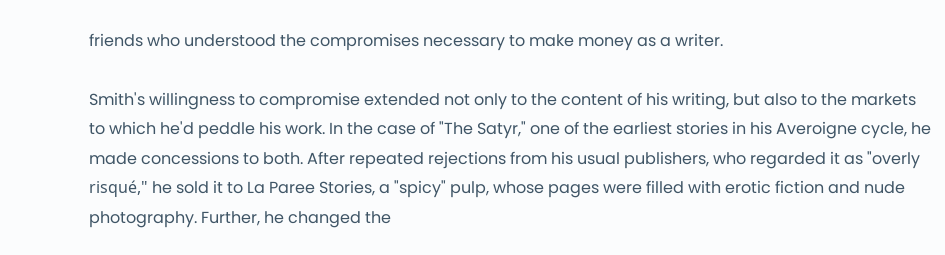friends who understood the compromises necessary to make money as a writer.

Smith's willingness to compromise extended not only to the content of his writing, but also to the markets to which he'd peddle his work. In the case of "The Satyr," one of the earliest stories in his Averoigne cycle, he made concessions to both. After repeated rejections from his usual publishers, who regarded it as "overly risqué," he sold it to La Paree Stories, a "spicy" pulp, whose pages were filled with erotic fiction and nude photography. Further, he changed the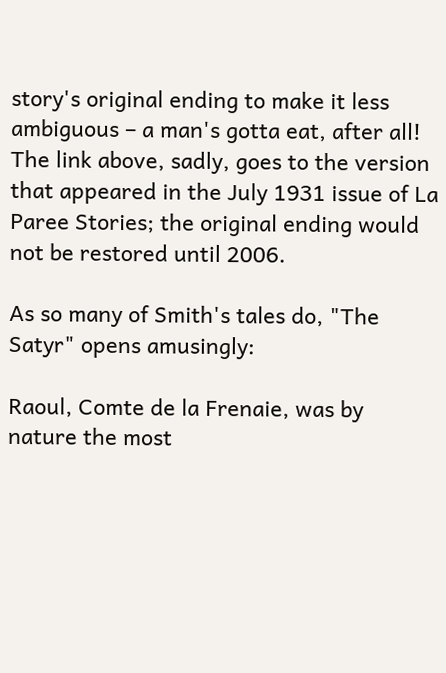story's original ending to make it less ambiguous – a man's gotta eat, after all! The link above, sadly, goes to the version that appeared in the July 1931 issue of La Paree Stories; the original ending would not be restored until 2006.

As so many of Smith's tales do, "The Satyr" opens amusingly:

Raoul, Comte de la Frenaie, was by nature the most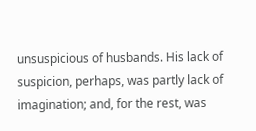unsuspicious of husbands. His lack of suspicion, perhaps, was partly lack of imagination; and, for the rest, was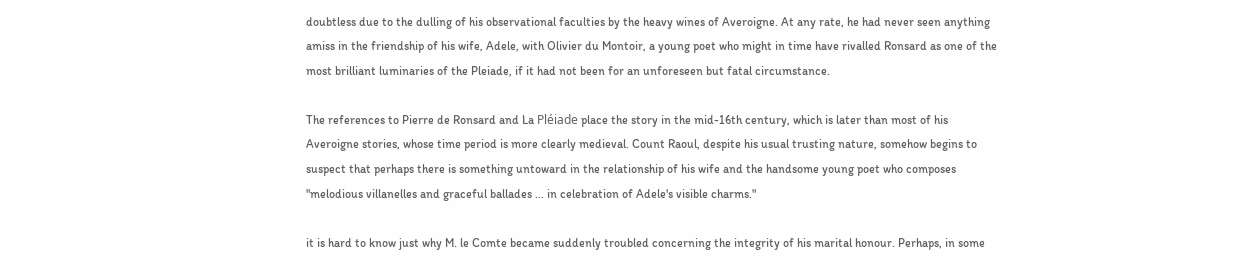doubtless due to the dulling of his observational faculties by the heavy wines of Averoigne. At any rate, he had never seen anything amiss in the friendship of his wife, Adele, with Olivier du Montoir, a young poet who might in time have rivalled Ronsard as one of the most brilliant luminaries of the Pleiade, if it had not been for an unforeseen but fatal circumstance.

The references to Pierre de Ronsard and La Pléiade place the story in the mid-16th century, which is later than most of his Averoigne stories, whose time period is more clearly medieval. Count Raoul, despite his usual trusting nature, somehow begins to suspect that perhaps there is something untoward in the relationship of his wife and the handsome young poet who composes "melodious villanelles and graceful ballades ... in celebration of Adele's visible charms."

it is hard to know just why M. le Comte became suddenly troubled concerning the integrity of his marital honour. Perhaps, in some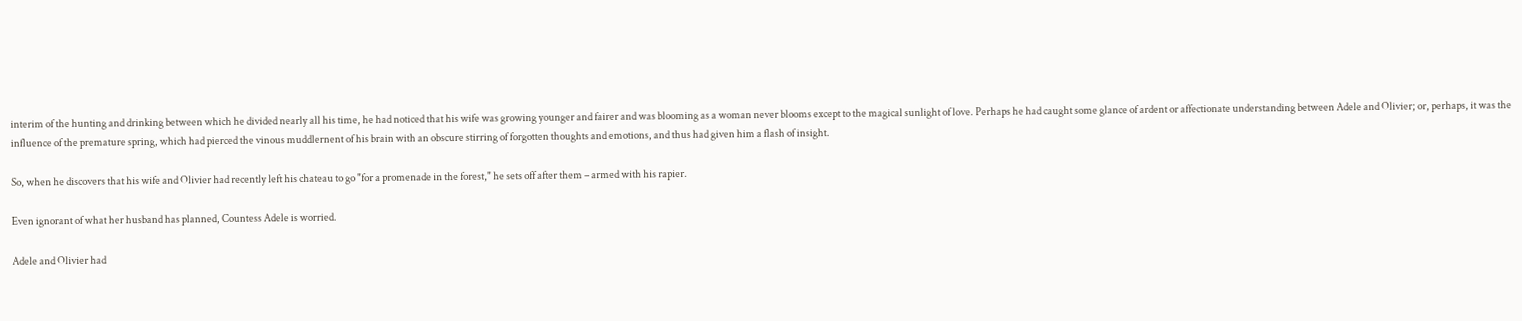interim of the hunting and drinking between which he divided nearly all his time, he had noticed that his wife was growing younger and fairer and was blooming as a woman never blooms except to the magical sunlight of love. Perhaps he had caught some glance of ardent or affectionate understanding between Adele and Olivier; or, perhaps, it was the influence of the premature spring, which had pierced the vinous muddlernent of his brain with an obscure stirring of forgotten thoughts and emotions, and thus had given him a flash of insight.

So, when he discovers that his wife and Olivier had recently left his chateau to go "for a promenade in the forest," he sets off after them – armed with his rapier.

Even ignorant of what her husband has planned, Countess Adele is worried.

Adele and Olivier had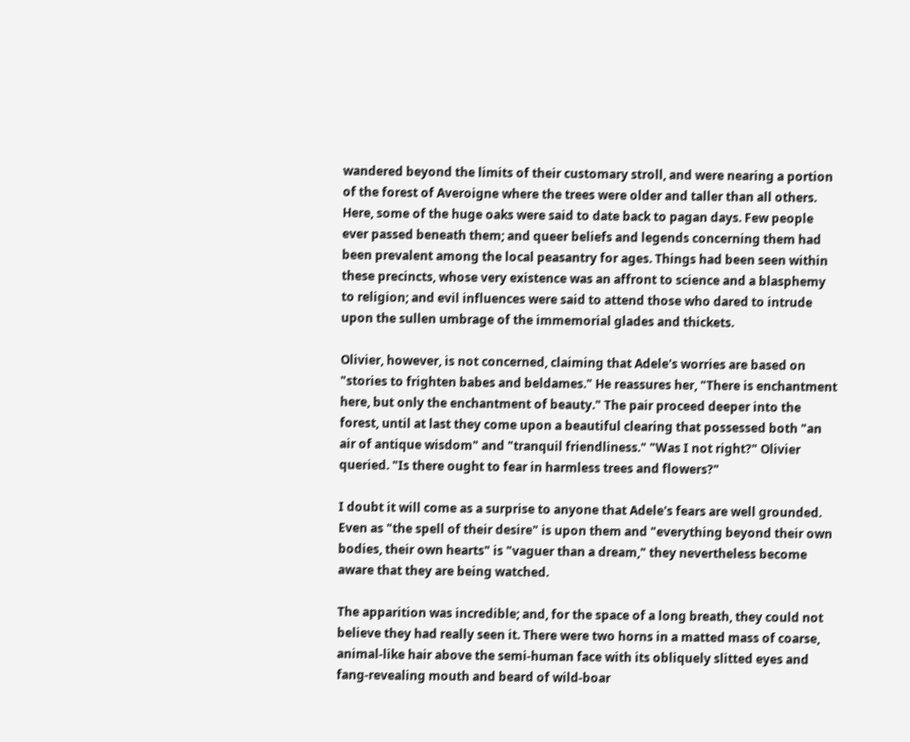wandered beyond the limits of their customary stroll, and were nearing a portion of the forest of Averoigne where the trees were older and taller than all others. Here, some of the huge oaks were said to date back to pagan days. Few people ever passed beneath them; and queer beliefs and legends concerning them had been prevalent among the local peasantry for ages. Things had been seen within these precincts, whose very existence was an affront to science and a blasphemy to religion; and evil influences were said to attend those who dared to intrude upon the sullen umbrage of the immemorial glades and thickets.

Olivier, however, is not concerned, claiming that Adele's worries are based on "stories to frighten babes and beldames." He reassures her, "There is enchantment here, but only the enchantment of beauty." The pair proceed deeper into the forest, until at last they come upon a beautiful clearing that possessed both "an air of antique wisdom" and "tranquil friendliness." "Was I not right?" Olivier queried. "Is there ought to fear in harmless trees and flowers?"

I doubt it will come as a surprise to anyone that Adele's fears are well grounded. Even as "the spell of their desire" is upon them and "everything beyond their own bodies, their own hearts" is "vaguer than a dream," they nevertheless become aware that they are being watched.

The apparition was incredible; and, for the space of a long breath, they could not believe they had really seen it. There were two horns in a matted mass of coarse, animal-like hair above the semi-human face with its obliquely slitted eyes and fang-revealing mouth and beard of wild-boar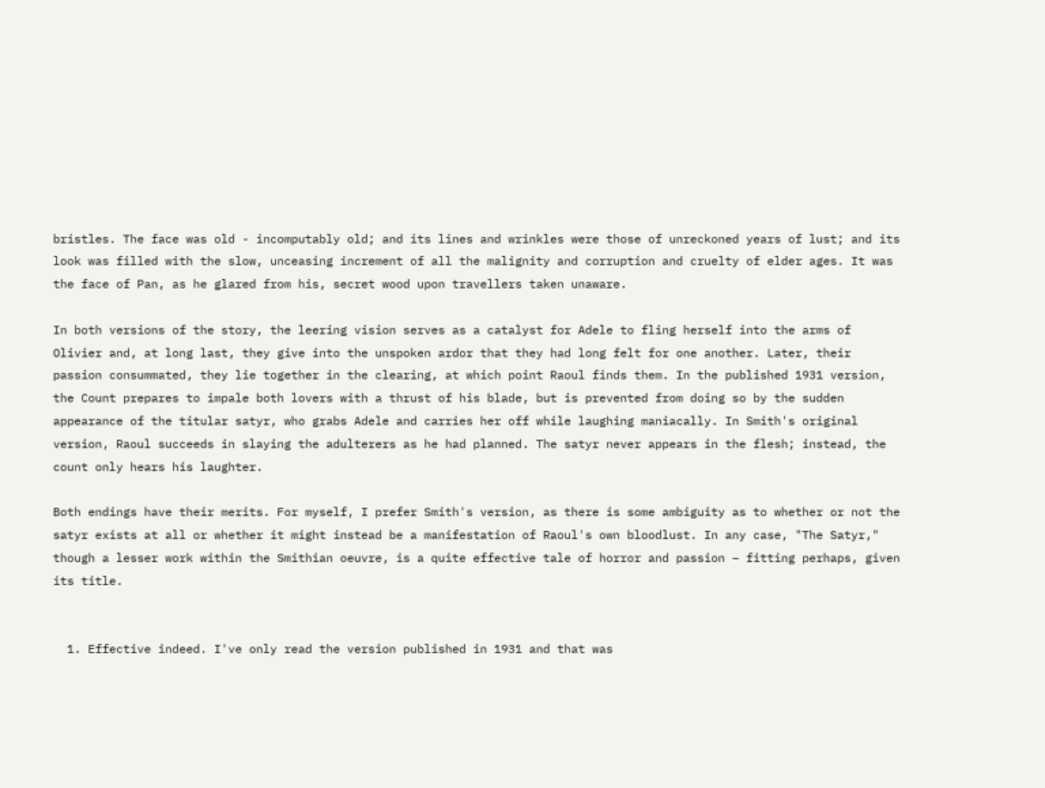bristles. The face was old - incomputably old; and its lines and wrinkles were those of unreckoned years of lust; and its look was filled with the slow, unceasing increment of all the malignity and corruption and cruelty of elder ages. It was the face of Pan, as he glared from his, secret wood upon travellers taken unaware.

In both versions of the story, the leering vision serves as a catalyst for Adele to fling herself into the arms of Olivier and, at long last, they give into the unspoken ardor that they had long felt for one another. Later, their passion consummated, they lie together in the clearing, at which point Raoul finds them. In the published 1931 version, the Count prepares to impale both lovers with a thrust of his blade, but is prevented from doing so by the sudden appearance of the titular satyr, who grabs Adele and carries her off while laughing maniacally. In Smith's original version, Raoul succeeds in slaying the adulterers as he had planned. The satyr never appears in the flesh; instead, the count only hears his laughter.

Both endings have their merits. For myself, I prefer Smith's version, as there is some ambiguity as to whether or not the satyr exists at all or whether it might instead be a manifestation of Raoul's own bloodlust. In any case, "The Satyr," though a lesser work within the Smithian oeuvre, is a quite effective tale of horror and passion – fitting perhaps, given its title.


  1. Effective indeed. I've only read the version published in 1931 and that was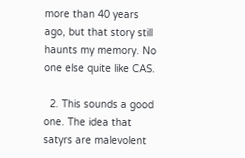more than 40 years ago, but that story still haunts my memory. No one else quite like CAS.

  2. This sounds a good one. The idea that satyrs are malevolent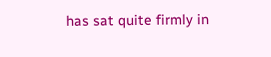has sat quite firmly in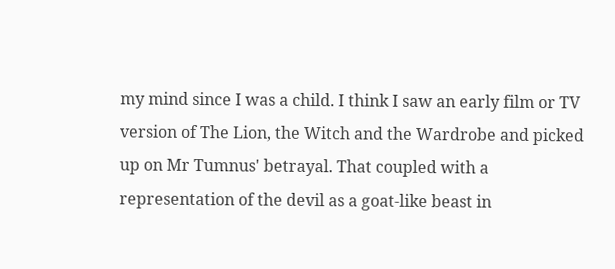my mind since I was a child. I think I saw an early film or TV version of The Lion, the Witch and the Wardrobe and picked up on Mr Tumnus' betrayal. That coupled with a representation of the devil as a goat-like beast in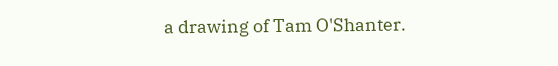a drawing of Tam O'Shanter.